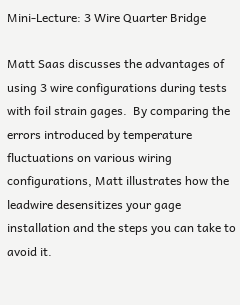Mini-Lecture: 3 Wire Quarter Bridge

Matt Saas discusses the advantages of using 3 wire configurations during tests with foil strain gages.  By comparing the errors introduced by temperature fluctuations on various wiring configurations, Matt illustrates how the leadwire desensitizes your gage installation and the steps you can take to avoid it.